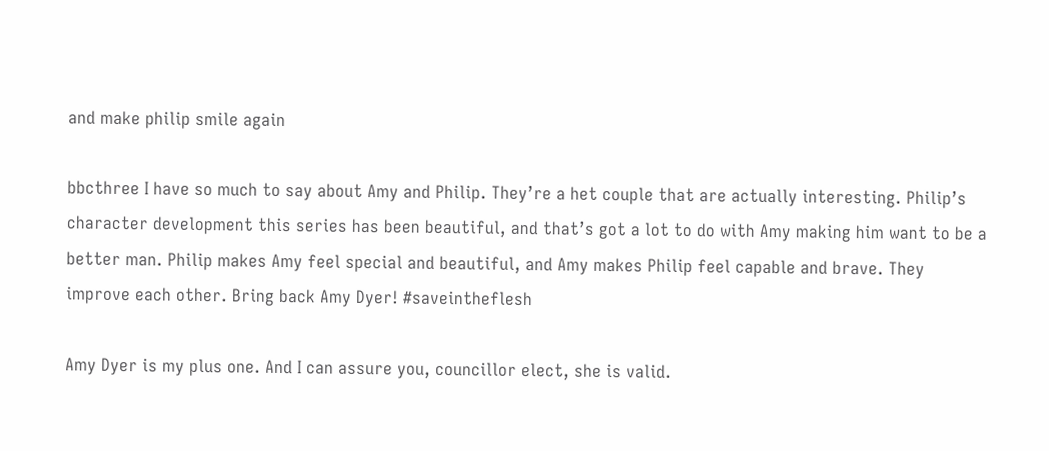and make philip smile again

bbcthree I have so much to say about Amy and Philip. They’re a het couple that are actually interesting. Philip’s character development this series has been beautiful, and that’s got a lot to do with Amy making him want to be a better man. Philip makes Amy feel special and beautiful, and Amy makes Philip feel capable and brave. They improve each other. Bring back Amy Dyer! #saveintheflesh

Amy Dyer is my plus one. And I can assure you, councillor elect, she is valid.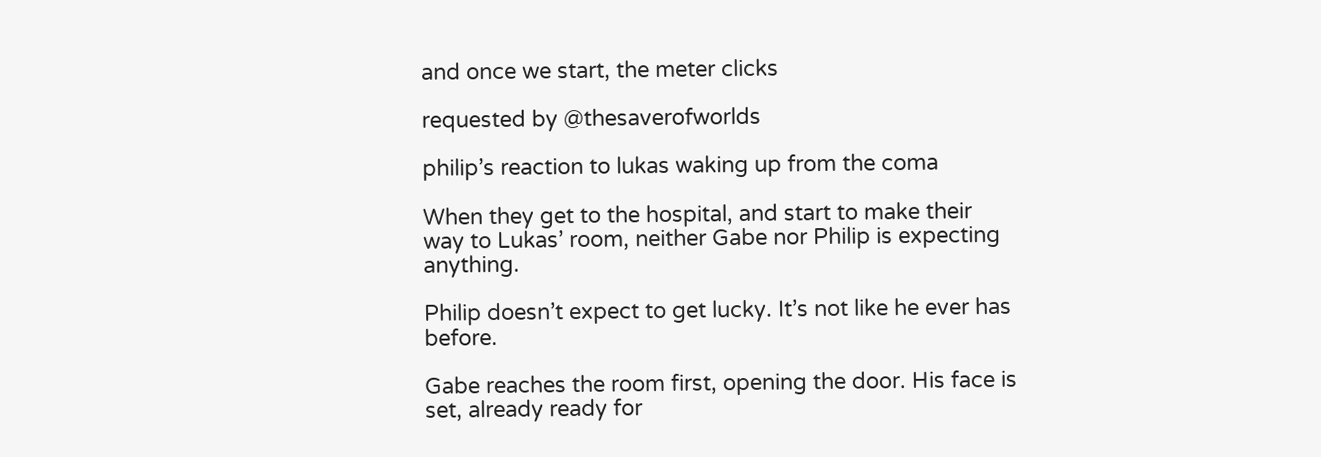and once we start, the meter clicks

requested by @thesaverofworlds

philip’s reaction to lukas waking up from the coma

When they get to the hospital, and start to make their way to Lukas’ room, neither Gabe nor Philip is expecting anything.

Philip doesn’t expect to get lucky. It’s not like he ever has before.

Gabe reaches the room first, opening the door. His face is set, already ready for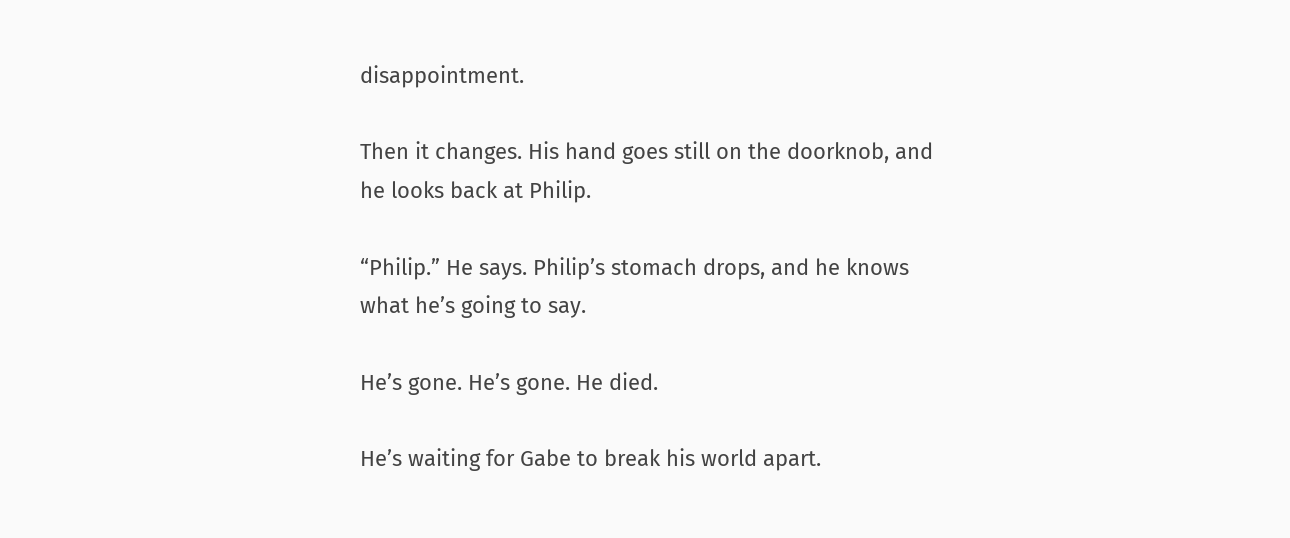disappointment.

Then it changes. His hand goes still on the doorknob, and he looks back at Philip.

“Philip.” He says. Philip’s stomach drops, and he knows what he’s going to say.

He’s gone. He’s gone. He died.

He’s waiting for Gabe to break his world apart.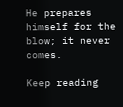He prepares himself for the blow; it never comes.

Keep reading